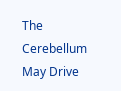The Cerebellum May Drive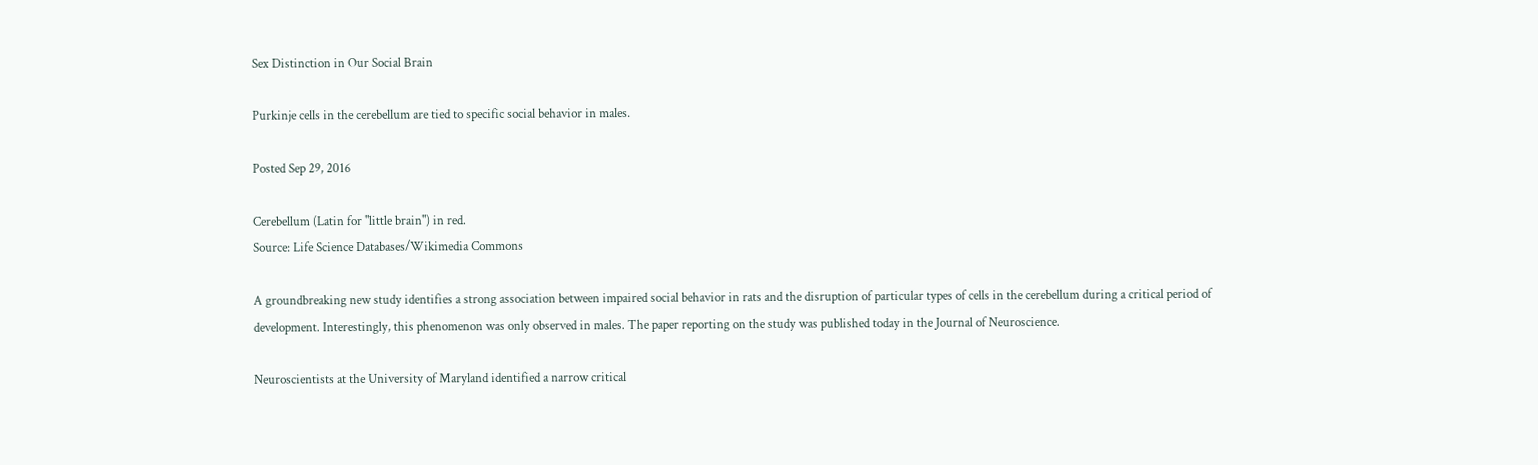Sex Distinction in Our Social Brain

Purkinje cells in the cerebellum are tied to specific social behavior in males.

Posted Sep 29, 2016

Cerebellum (Latin for "little brain") in red.
Source: Life Science Databases/Wikimedia Commons

A groundbreaking new study identifies a strong association between impaired social behavior in rats and the disruption of particular types of cells in the cerebellum during a critical period of development. Interestingly, this phenomenon was only observed in males. The paper reporting on the study was published today in the Journal of Neuroscience.

Neuroscientists at the University of Maryland identified a narrow critical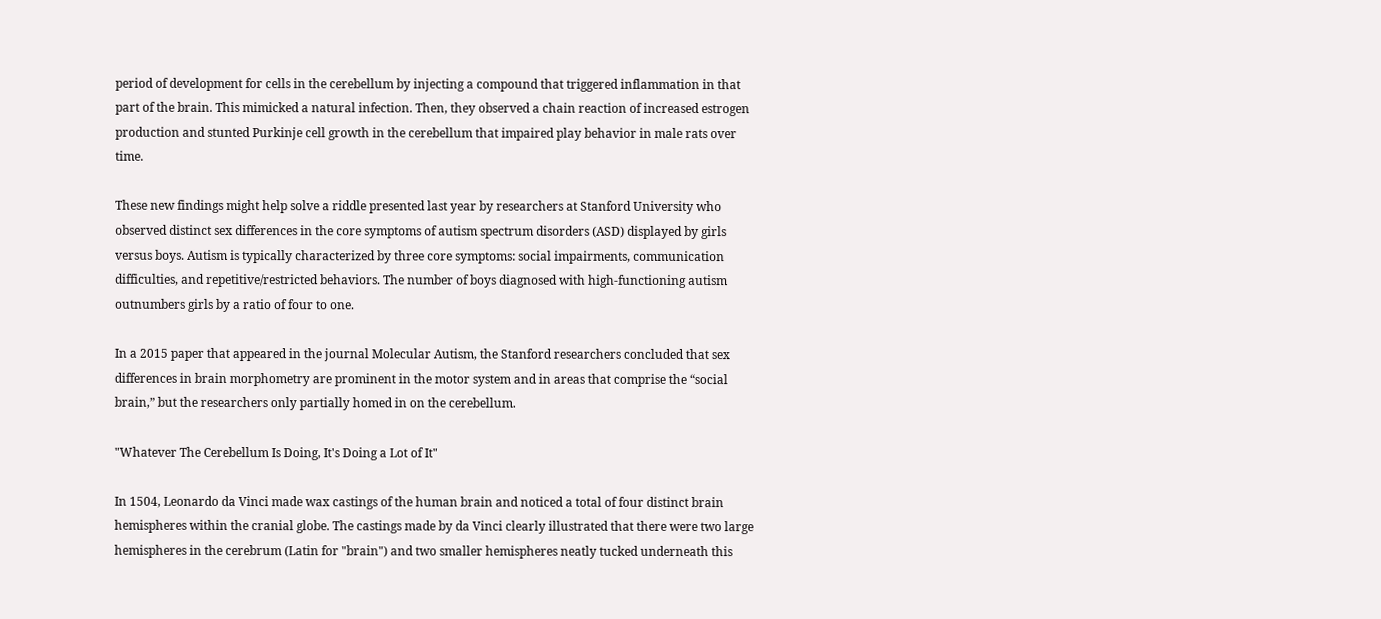period of development for cells in the cerebellum by injecting a compound that triggered inflammation in that part of the brain. This mimicked a natural infection. Then, they observed a chain reaction of increased estrogen production and stunted Purkinje cell growth in the cerebellum that impaired play behavior in male rats over time.

These new findings might help solve a riddle presented last year by researchers at Stanford University who observed distinct sex differences in the core symptoms of autism spectrum disorders (ASD) displayed by girls versus boys. Autism is typically characterized by three core symptoms: social impairments, communication difficulties, and repetitive/restricted behaviors. The number of boys diagnosed with high-functioning autism outnumbers girls by a ratio of four to one.

In a 2015 paper that appeared in the journal Molecular Autism, the Stanford researchers concluded that sex differences in brain morphometry are prominent in the motor system and in areas that comprise the “social brain,” but the researchers only partially homed in on the cerebellum.

"Whatever The Cerebellum Is Doing, It's Doing a Lot of It"

In 1504, Leonardo da Vinci made wax castings of the human brain and noticed a total of four distinct brain hemispheres within the cranial globe. The castings made by da Vinci clearly illustrated that there were two large hemispheres in the cerebrum (Latin for "brain") and two smaller hemispheres neatly tucked underneath this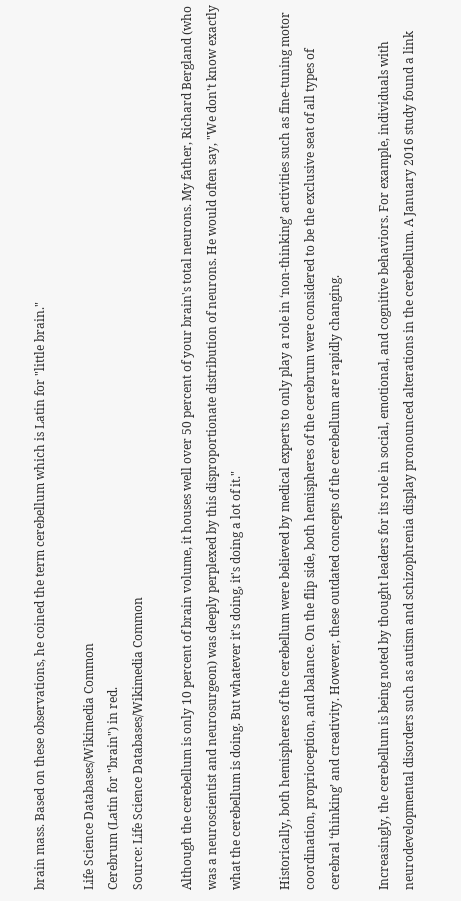brain mass. Based on these observations, he coined the term cerebellum which is Latin for "little brain."

Life Science Databases/Wikimedia Common
Cerebrum (Latin for "brain") in red.
Source: Life Science Databases/Wikimedia Common

Although the cerebellum is only 10 percent of brain volume, it houses well over 50 percent of your brain's total neurons. My father, Richard Bergland (who was a neuroscientist and neurosurgeon) was deeply perplexed by this disproportionate distribution of neurons. He would often say, "We don't know exactly what the cerebellum is doing. But whatever it's doing, it's doing a lot of it."

Historically, both hemispheres of the cerebellum were believed by medical experts to only play a role in ‘non-thinking’ activities such as fine-tuning motor coordination, proprioception, and balance. On the flip side, both hemispheres of the cerebrum were considered to be the exclusive seat of all types of cerebral ‘thinking’ and creativity. However, these outdated concepts of the cerebellum are rapidly changing.

Increasingly, the cerebellum is being noted by thought leaders for its role in social, emotional, and cognitive behaviors. For example, individuals with neurodevelopmental disorders such as autism and schizophrenia display pronounced alterations in the cerebellum. A January 2016 study found a link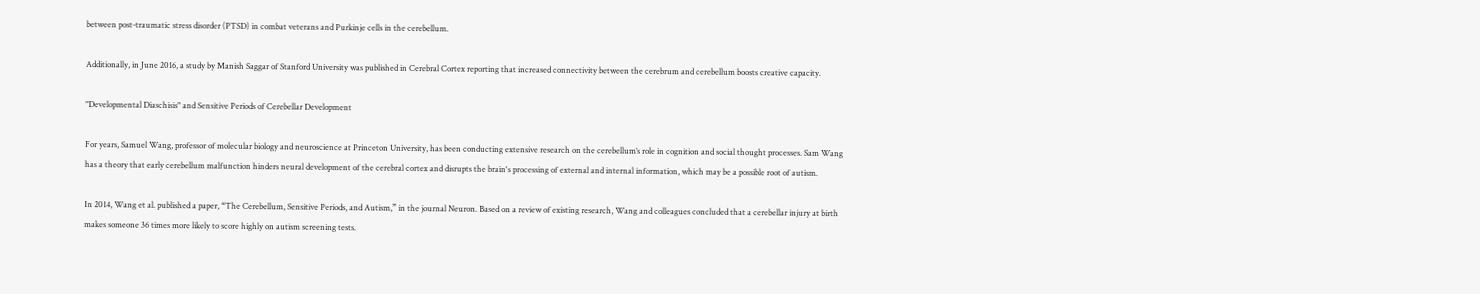between post-traumatic stress disorder (PTSD) in combat veterans and Purkinje cells in the cerebellum.

Additionally, in June 2016, a study by Manish Saggar of Stanford University was published in Cerebral Cortex reporting that increased connectivity between the cerebrum and cerebellum boosts creative capacity.

"Developmental Diaschisis" and Sensitive Periods of Cerebellar Development

For years, Samuel Wang, professor of molecular biology and neuroscience at Princeton University, has been conducting extensive research on the cerebellum’s role in cognition and social thought processes. Sam Wang has a theory that early cerebellum malfunction hinders neural development of the cerebral cortex and disrupts the brain's processing of external and internal information, which may be a possible root of autism.

In 2014, Wang et al. published a paper, “The Cerebellum, Sensitive Periods, and Autism,” in the journal Neuron. Based on a review of existing research, Wang and colleagues concluded that a cerebellar injury at birth makes someone 36 times more likely to score highly on autism screening tests.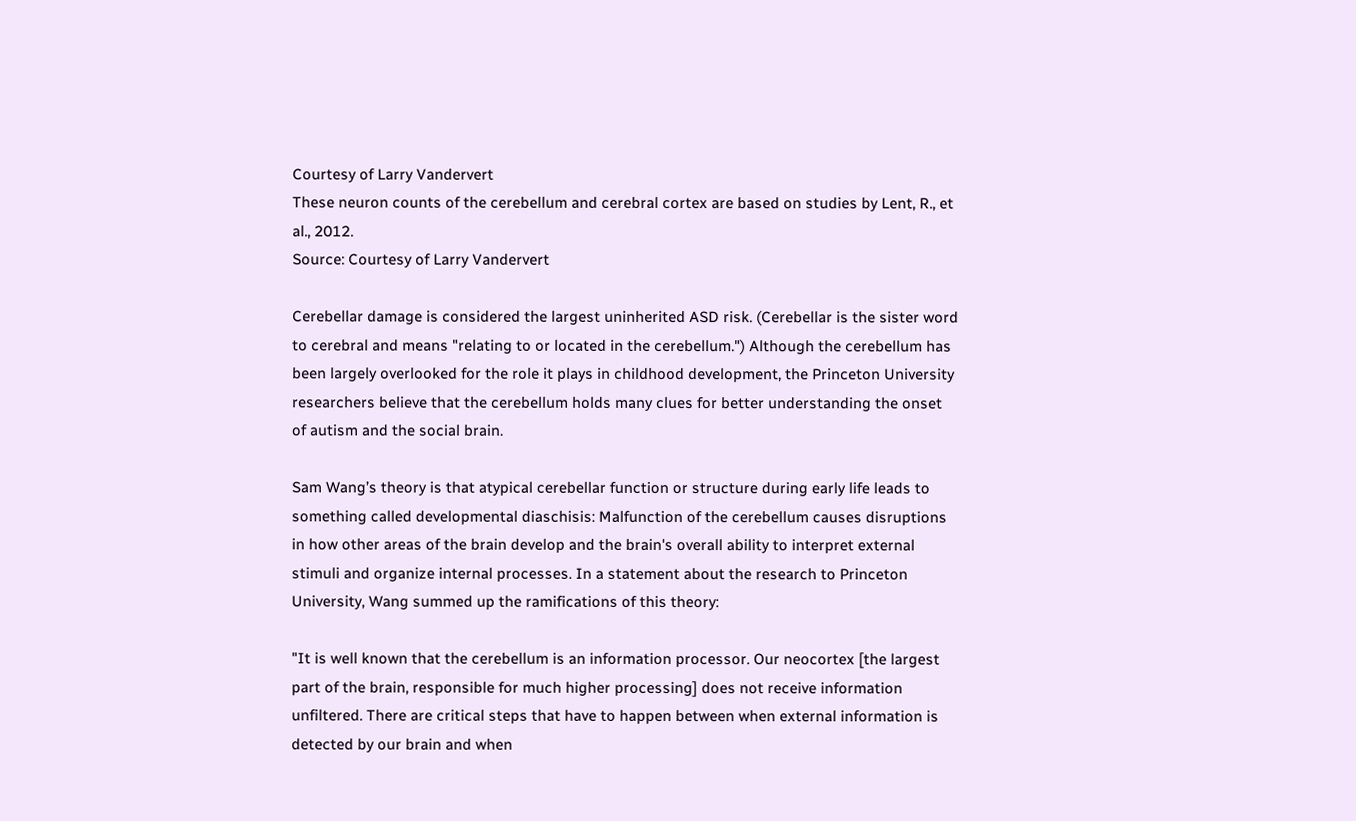Courtesy of Larry Vandervert
These neuron counts of the cerebellum and cerebral cortex are based on studies by Lent, R., et al., 2012.
Source: Courtesy of Larry Vandervert

Cerebellar damage is considered the largest uninherited ASD risk. (Cerebellar is the sister word to cerebral and means "relating to or located in the cerebellum.") Although the cerebellum has been largely overlooked for the role it plays in childhood development, the Princeton University researchers believe that the cerebellum holds many clues for better understanding the onset of autism and the social brain.

Sam Wang’s theory is that atypical cerebellar function or structure during early life leads to something called developmental diaschisis: Malfunction of the cerebellum causes disruptions in how other areas of the brain develop and the brain's overall ability to interpret external stimuli and organize internal processes. In a statement about the research to Princeton University, Wang summed up the ramifications of this theory:

"It is well known that the cerebellum is an information processor. Our neocortex [the largest part of the brain, responsible for much higher processing] does not receive information unfiltered. There are critical steps that have to happen between when external information is detected by our brain and when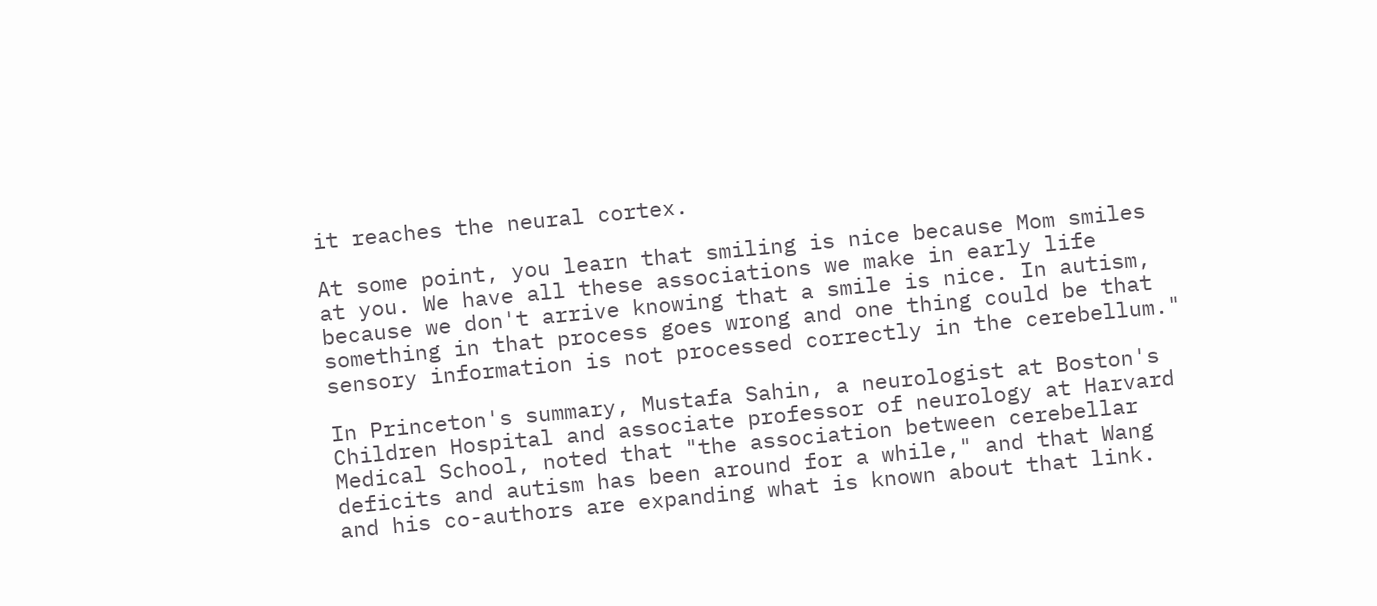it reaches the neural cortex.

At some point, you learn that smiling is nice because Mom smiles at you. We have all these associations we make in early life because we don't arrive knowing that a smile is nice. In autism, something in that process goes wrong and one thing could be that sensory information is not processed correctly in the cerebellum."

In Princeton's summary, Mustafa Sahin, a neurologist at Boston's Children Hospital and associate professor of neurology at Harvard Medical School, noted that "the association between cerebellar deficits and autism has been around for a while," and that Wang and his co-authors are expanding what is known about that link.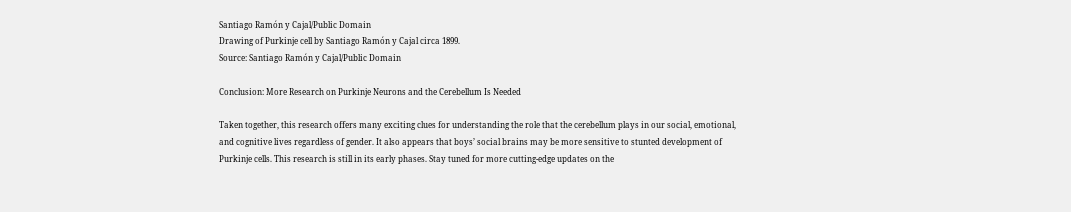Santiago Ramón y Cajal/Public Domain
Drawing of Purkinje cell by Santiago Ramón y Cajal circa 1899.
Source: Santiago Ramón y Cajal/Public Domain

Conclusion: More Research on Purkinje Neurons and the Cerebellum Is Needed

Taken together, this research offers many exciting clues for understanding the role that the cerebellum plays in our social, emotional, and cognitive lives regardless of gender. It also appears that boys’ social brains may be more sensitive to stunted development of Purkinje cells. This research is still in its early phases. Stay tuned for more cutting-edge updates on the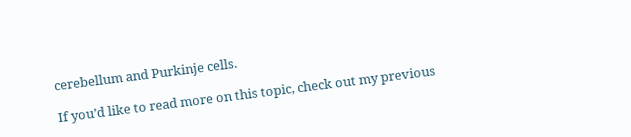cerebellum and Purkinje cells.

If you’d like to read more on this topic, check out my previous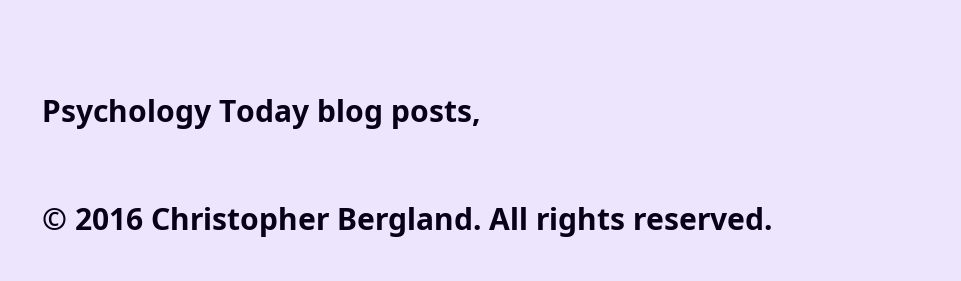Psychology Today blog posts,

© 2016 Christopher Bergland. All rights reserved.